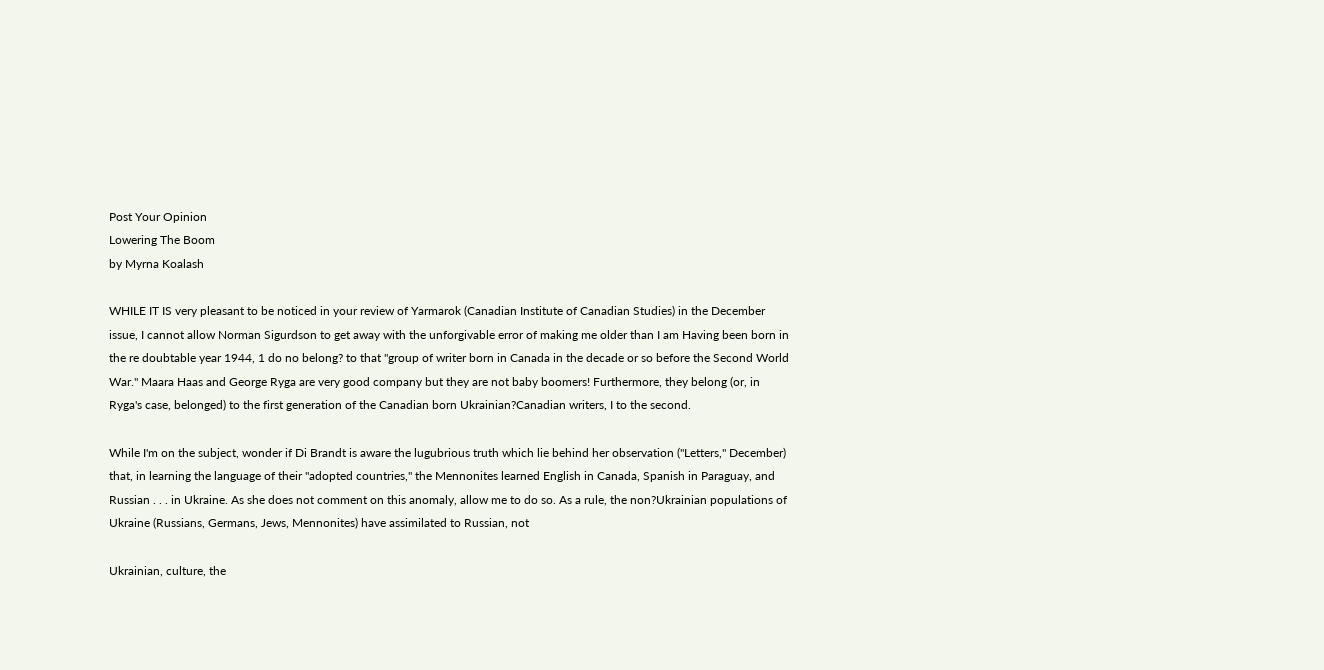Post Your Opinion
Lowering The Boom
by Myrna Koalash

WHILE IT IS very pleasant to be noticed in your review of Yarmarok (Canadian Institute of Canadian Studies) in the December issue, I cannot allow Norman Sigurdson to get away with the unforgivable error of making me older than I am Having been born in the re doubtable year 1944, 1 do no belong? to that "group of writer born in Canada in the decade or so before the Second World War." Maara Haas and George Ryga are very good company but they are not baby boomers! Furthermore, they belong (or, in Ryga's case, belonged) to the first generation of the Canadian born Ukrainian?Canadian writers, I to the second.

While I'm on the subject, wonder if Di Brandt is aware the lugubrious truth which lie behind her observation ("Letters," December) that, in learning the language of their "adopted countries," the Mennonites learned English in Canada, Spanish in Paraguay, and Russian . . . in Ukraine. As she does not comment on this anomaly, allow me to do so. As a rule, the non?Ukrainian populations of Ukraine (Russians, Germans, Jews, Mennonites) have assimilated to Russian, not

Ukrainian, culture, the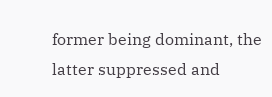former being dominant, the latter suppressed and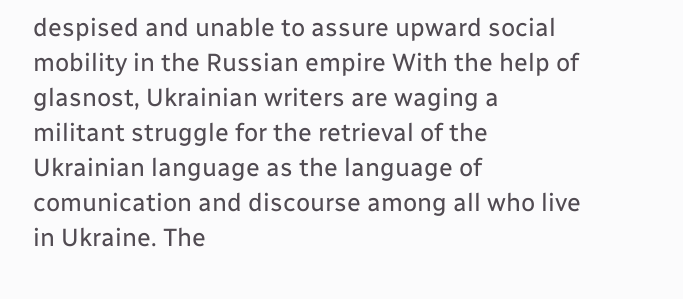despised and unable to assure upward social mobility in the Russian empire With the help of glasnost, Ukrainian writers are waging a militant struggle for the retrieval of the Ukrainian language as the language of comunication and discourse among all who live in Ukraine. The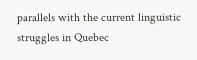parallels with the current linguistic struggles in Quebec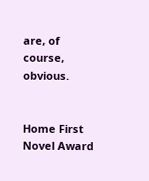are, of course, obvious.


Home First Novel Award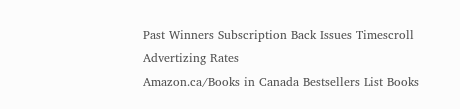Past Winners Subscription Back Issues Timescroll Advertizing Rates
Amazon.ca/Books in Canada Bestsellers List Books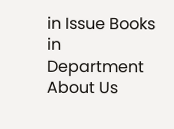in Issue Books in Department About Us